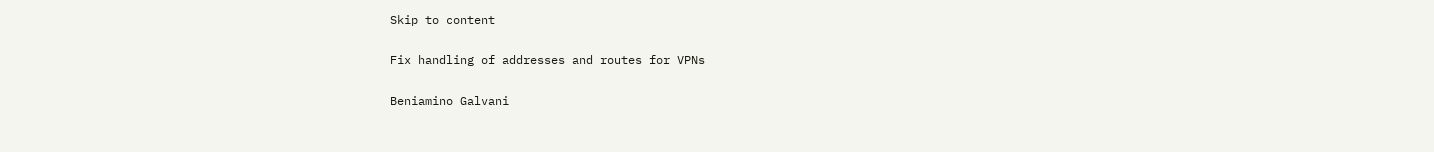Skip to content

Fix handling of addresses and routes for VPNs

Beniamino Galvani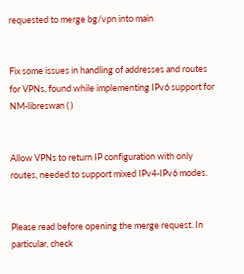requested to merge bg/vpn into main


Fix some issues in handling of addresses and routes for VPNs, found while implementing IPv6 support for NM-libreswan ( )


Allow VPNs to return IP configuration with only routes, needed to support mixed IPv4-IPv6 modes.


Please read before opening the merge request. In particular, check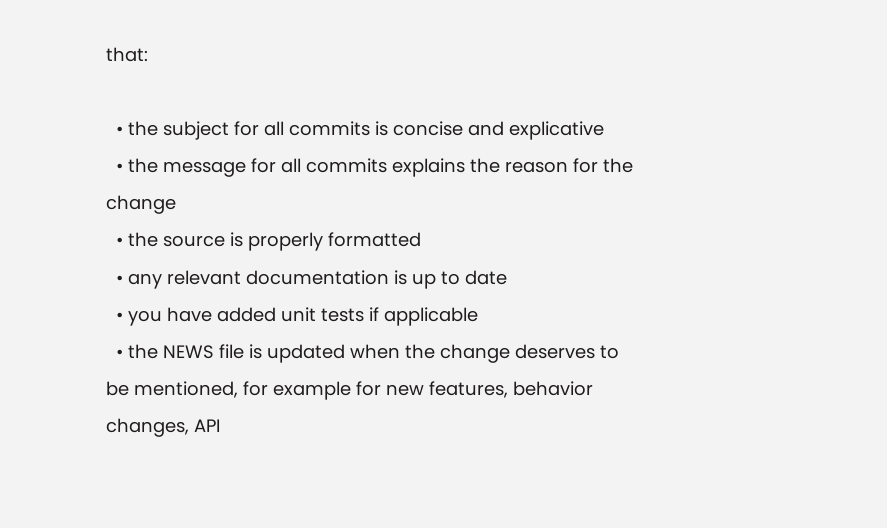that:

  • the subject for all commits is concise and explicative
  • the message for all commits explains the reason for the change
  • the source is properly formatted
  • any relevant documentation is up to date
  • you have added unit tests if applicable
  • the NEWS file is updated when the change deserves to be mentioned, for example for new features, behavior changes, API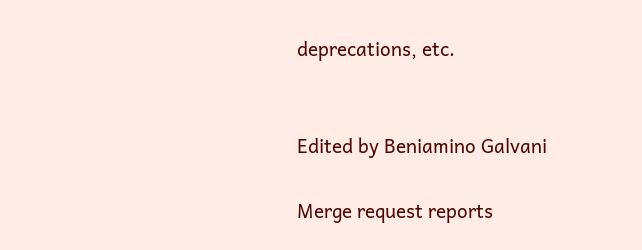deprecations, etc.


Edited by Beniamino Galvani

Merge request reports